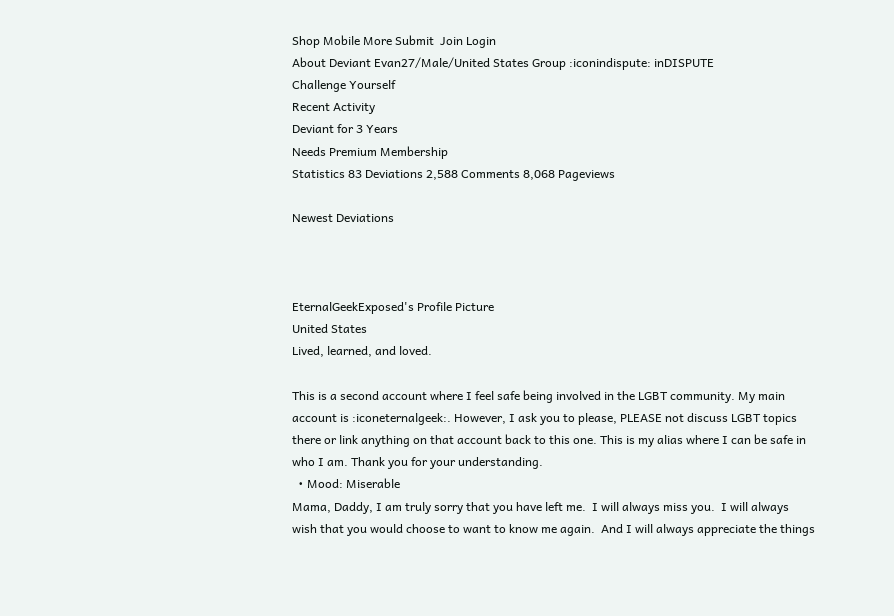Shop Mobile More Submit  Join Login
About Deviant Evan27/Male/United States Group :iconindispute: inDISPUTE
Challenge Yourself
Recent Activity
Deviant for 3 Years
Needs Premium Membership
Statistics 83 Deviations 2,588 Comments 8,068 Pageviews

Newest Deviations



EternalGeekExposed's Profile Picture
United States
Lived, learned, and loved.

This is a second account where I feel safe being involved in the LGBT community. My main account is :iconeternalgeek:. However, I ask you to please, PLEASE not discuss LGBT topics there or link anything on that account back to this one. This is my alias where I can be safe in who I am. Thank you for your understanding.
  • Mood: Miserable
Mama, Daddy, I am truly sorry that you have left me.  I will always miss you.  I will always wish that you would choose to want to know me again.  And I will always appreciate the things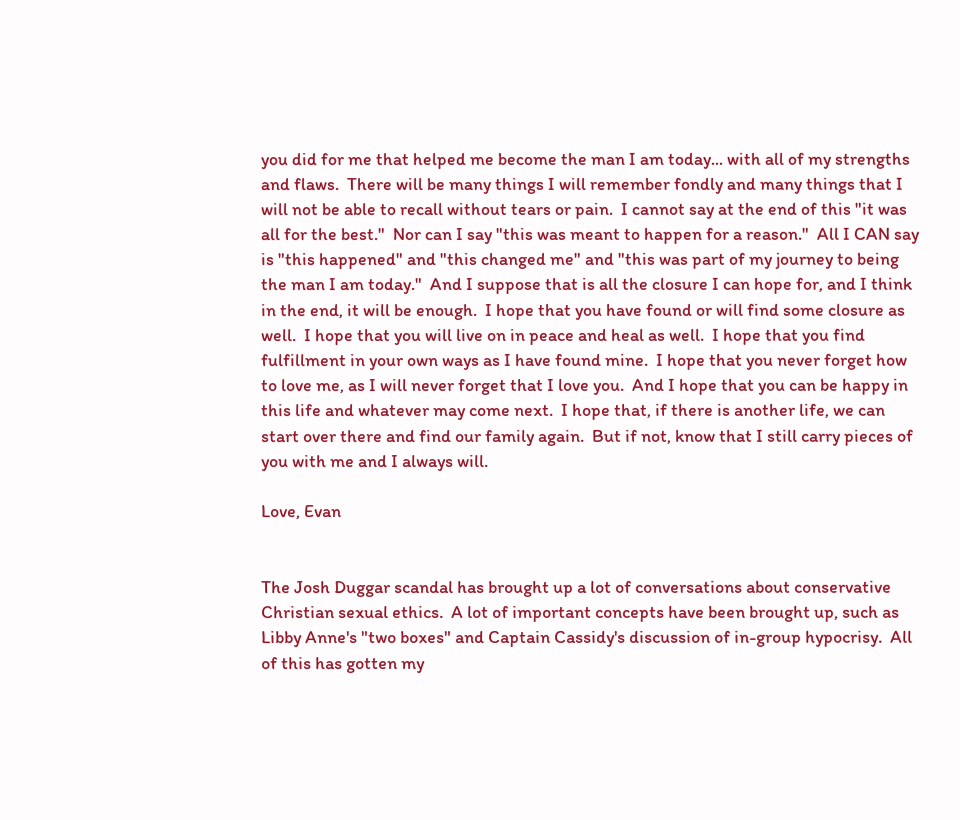you did for me that helped me become the man I am today... with all of my strengths and flaws.  There will be many things I will remember fondly and many things that I will not be able to recall without tears or pain.  I cannot say at the end of this "it was all for the best."  Nor can I say "this was meant to happen for a reason."  All I CAN say is "this happened" and "this changed me" and "this was part of my journey to being the man I am today."  And I suppose that is all the closure I can hope for, and I think in the end, it will be enough.  I hope that you have found or will find some closure as well.  I hope that you will live on in peace and heal as well.  I hope that you find fulfillment in your own ways as I have found mine.  I hope that you never forget how to love me, as I will never forget that I love you.  And I hope that you can be happy in this life and whatever may come next.  I hope that, if there is another life, we can start over there and find our family again.  But if not, know that I still carry pieces of you with me and I always will.

Love, Evan


The Josh Duggar scandal has brought up a lot of conversations about conservative Christian sexual ethics.  A lot of important concepts have been brought up, such as Libby Anne's "two boxes" and Captain Cassidy's discussion of in-group hypocrisy.  All of this has gotten my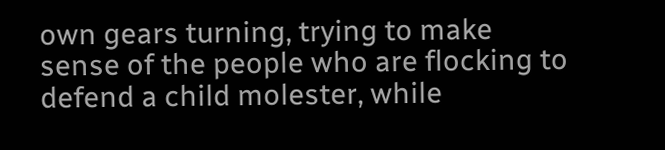own gears turning, trying to make sense of the people who are flocking to defend a child molester, while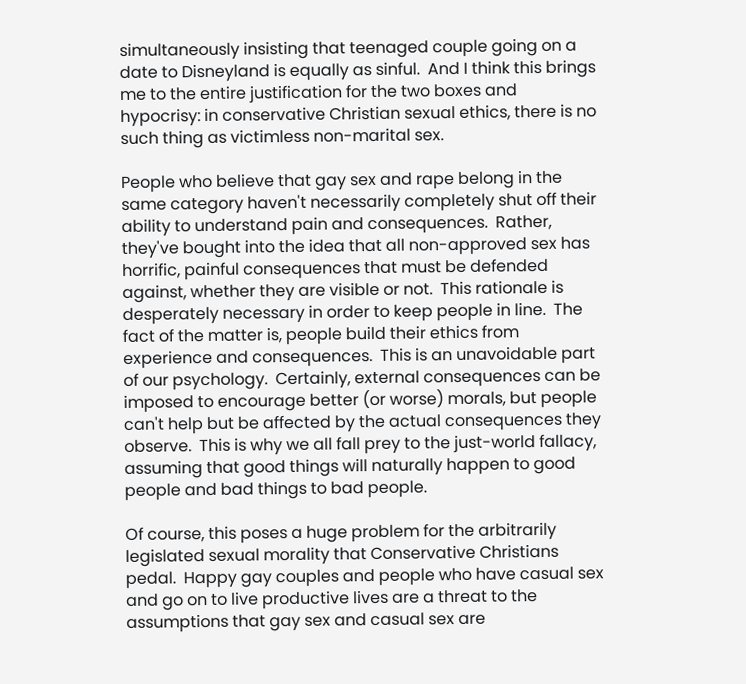simultaneously insisting that teenaged couple going on a date to Disneyland is equally as sinful.  And I think this brings me to the entire justification for the two boxes and hypocrisy: in conservative Christian sexual ethics, there is no such thing as victimless non-marital sex.

People who believe that gay sex and rape belong in the same category haven't necessarily completely shut off their ability to understand pain and consequences.  Rather, they've bought into the idea that all non-approved sex has horrific, painful consequences that must be defended against, whether they are visible or not.  This rationale is desperately necessary in order to keep people in line.  The fact of the matter is, people build their ethics from experience and consequences.  This is an unavoidable part of our psychology.  Certainly, external consequences can be imposed to encourage better (or worse) morals, but people can't help but be affected by the actual consequences they observe.  This is why we all fall prey to the just-world fallacy, assuming that good things will naturally happen to good people and bad things to bad people.

Of course, this poses a huge problem for the arbitrarily legislated sexual morality that Conservative Christians pedal.  Happy gay couples and people who have casual sex and go on to live productive lives are a threat to the assumptions that gay sex and casual sex are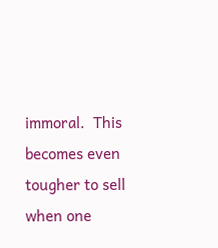immoral.  This becomes even tougher to sell when one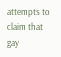attempts to claim that gay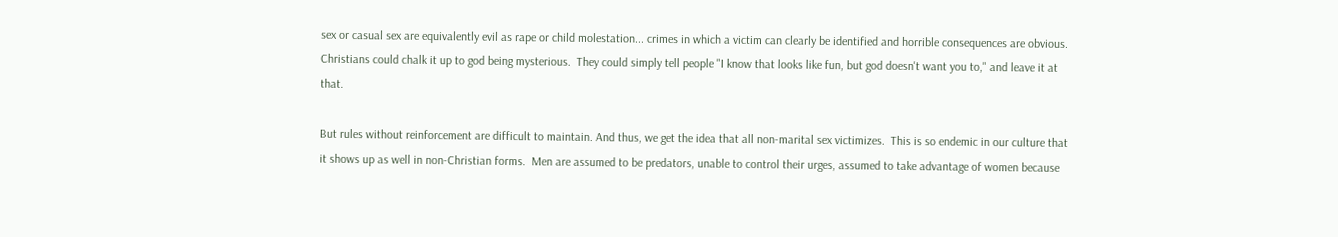sex or casual sex are equivalently evil as rape or child molestation... crimes in which a victim can clearly be identified and horrible consequences are obvious.  Christians could chalk it up to god being mysterious.  They could simply tell people "I know that looks like fun, but god doesn't want you to," and leave it at that.

But rules without reinforcement are difficult to maintain. And thus, we get the idea that all non-marital sex victimizes.  This is so endemic in our culture that it shows up as well in non-Christian forms.  Men are assumed to be predators, unable to control their urges, assumed to take advantage of women because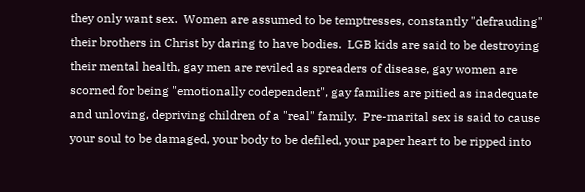they only want sex.  Women are assumed to be temptresses, constantly "defrauding" their brothers in Christ by daring to have bodies.  LGB kids are said to be destroying their mental health, gay men are reviled as spreaders of disease, gay women are scorned for being "emotionally codependent", gay families are pitied as inadequate and unloving, depriving children of a "real" family.  Pre-marital sex is said to cause your soul to be damaged, your body to be defiled, your paper heart to be ripped into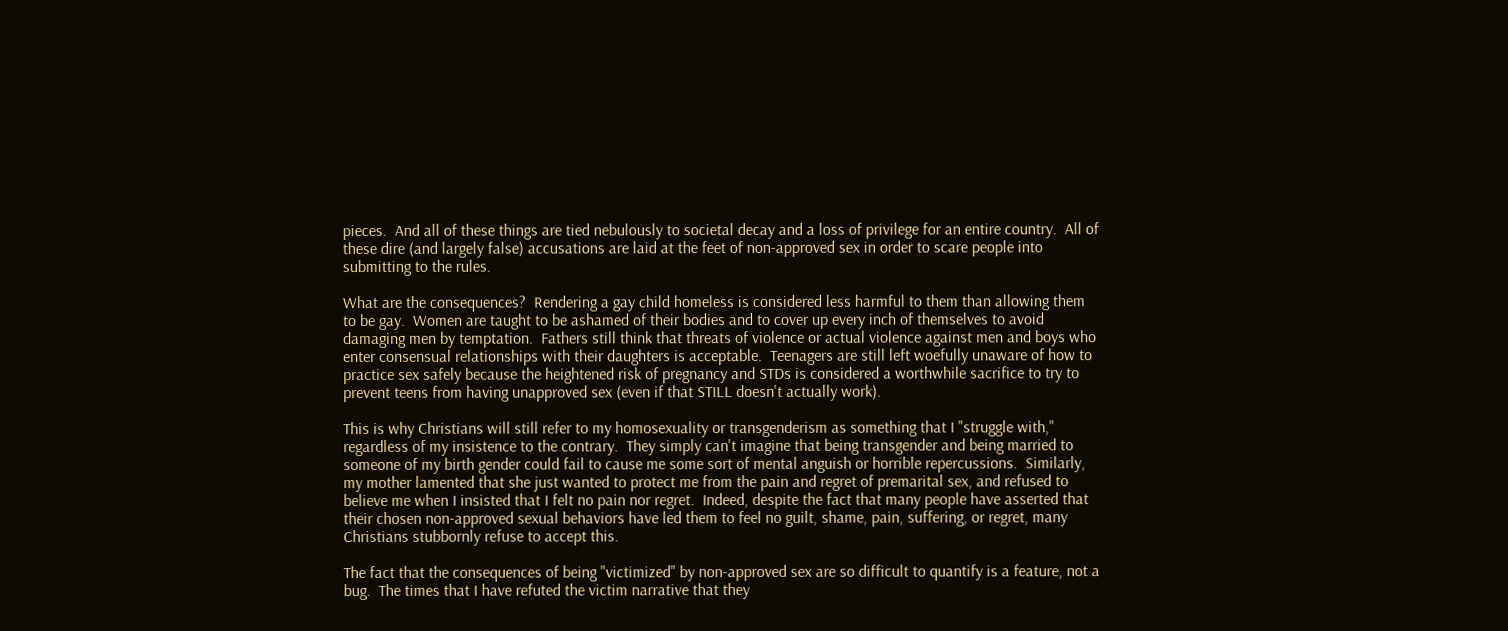pieces.  And all of these things are tied nebulously to societal decay and a loss of privilege for an entire country.  All of these dire (and largely false) accusations are laid at the feet of non-approved sex in order to scare people into submitting to the rules.

What are the consequences?  Rendering a gay child homeless is considered less harmful to them than allowing them to be gay.  Women are taught to be ashamed of their bodies and to cover up every inch of themselves to avoid damaging men by temptation.  Fathers still think that threats of violence or actual violence against men and boys who enter consensual relationships with their daughters is acceptable.  Teenagers are still left woefully unaware of how to practice sex safely because the heightened risk of pregnancy and STDs is considered a worthwhile sacrifice to try to prevent teens from having unapproved sex (even if that STILL doesn't actually work).

This is why Christians will still refer to my homosexuality or transgenderism as something that I "struggle with," regardless of my insistence to the contrary.  They simply can't imagine that being transgender and being married to someone of my birth gender could fail to cause me some sort of mental anguish or horrible repercussions.  Similarly, my mother lamented that she just wanted to protect me from the pain and regret of premarital sex, and refused to believe me when I insisted that I felt no pain nor regret.  Indeed, despite the fact that many people have asserted that their chosen non-approved sexual behaviors have led them to feel no guilt, shame, pain, suffering, or regret, many Christians stubbornly refuse to accept this.

The fact that the consequences of being "victimized" by non-approved sex are so difficult to quantify is a feature, not a bug.  The times that I have refuted the victim narrative that they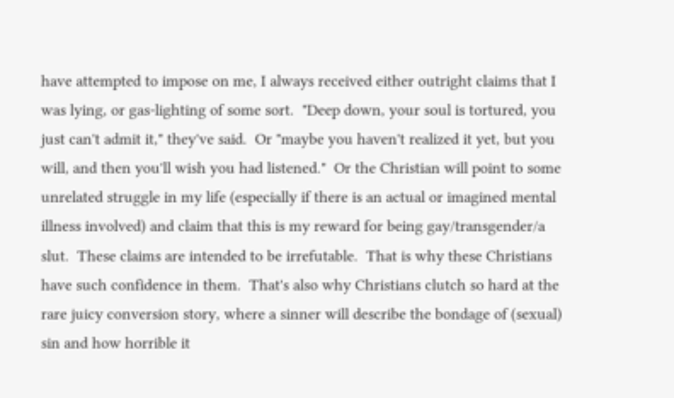have attempted to impose on me, I always received either outright claims that I was lying, or gas-lighting of some sort.  "Deep down, your soul is tortured, you just can't admit it," they've said.  Or "maybe you haven't realized it yet, but you will, and then you'll wish you had listened."  Or the Christian will point to some unrelated struggle in my life (especially if there is an actual or imagined mental illness involved) and claim that this is my reward for being gay/transgender/a slut.  These claims are intended to be irrefutable.  That is why these Christians have such confidence in them.  That's also why Christians clutch so hard at the rare juicy conversion story, where a sinner will describe the bondage of (sexual) sin and how horrible it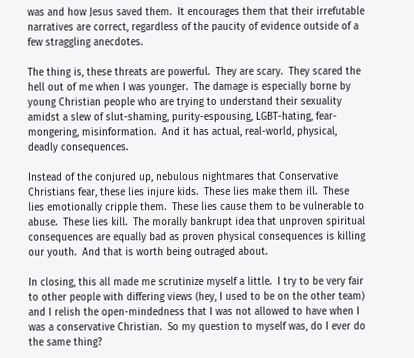was and how Jesus saved them.  It encourages them that their irrefutable narratives are correct, regardless of the paucity of evidence outside of a few straggling anecdotes.

The thing is, these threats are powerful.  They are scary.  They scared the hell out of me when I was younger.  The damage is especially borne by young Christian people who are trying to understand their sexuality amidst a slew of slut-shaming, purity-espousing, LGBT-hating, fear-mongering, misinformation.  And it has actual, real-world, physical, deadly consequences.

Instead of the conjured up, nebulous nightmares that Conservative Christians fear, these lies injure kids.  These lies make them ill.  These lies emotionally cripple them.  These lies cause them to be vulnerable to abuse.  These lies kill.  The morally bankrupt idea that unproven spiritual consequences are equally bad as proven physical consequences is killing our youth.  And that is worth being outraged about.

In closing, this all made me scrutinize myself a little.  I try to be very fair to other people with differing views (hey, I used to be on the other team) and I relish the open-mindedness that I was not allowed to have when I was a conservative Christian.  So my question to myself was, do I ever do the same thing?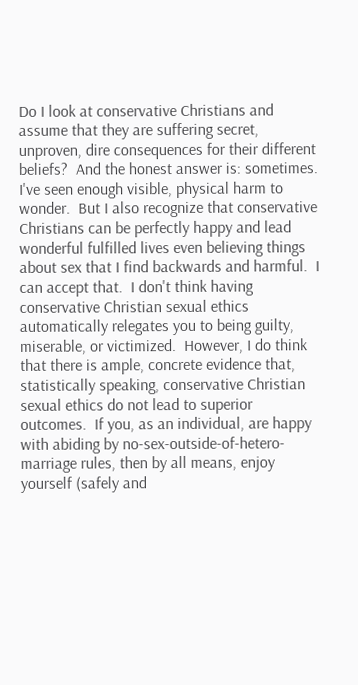Do I look at conservative Christians and assume that they are suffering secret, unproven, dire consequences for their different beliefs?  And the honest answer is: sometimes.  I've seen enough visible, physical harm to wonder.  But I also recognize that conservative Christians can be perfectly happy and lead wonderful fulfilled lives even believing things about sex that I find backwards and harmful.  I can accept that.  I don't think having conservative Christian sexual ethics automatically relegates you to being guilty, miserable, or victimized.  However, I do think that there is ample, concrete evidence that, statistically speaking, conservative Christian sexual ethics do not lead to superior outcomes.  If you, as an individual, are happy with abiding by no-sex-outside-of-hetero-marriage rules, then by all means, enjoy yourself (safely and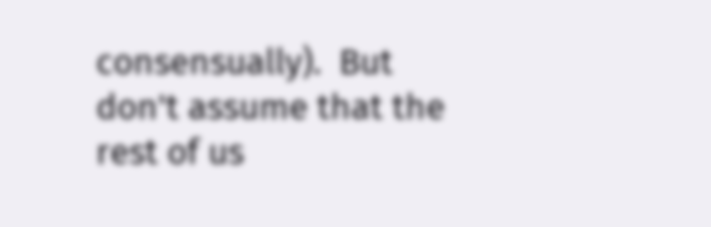consensually).  But don't assume that the rest of us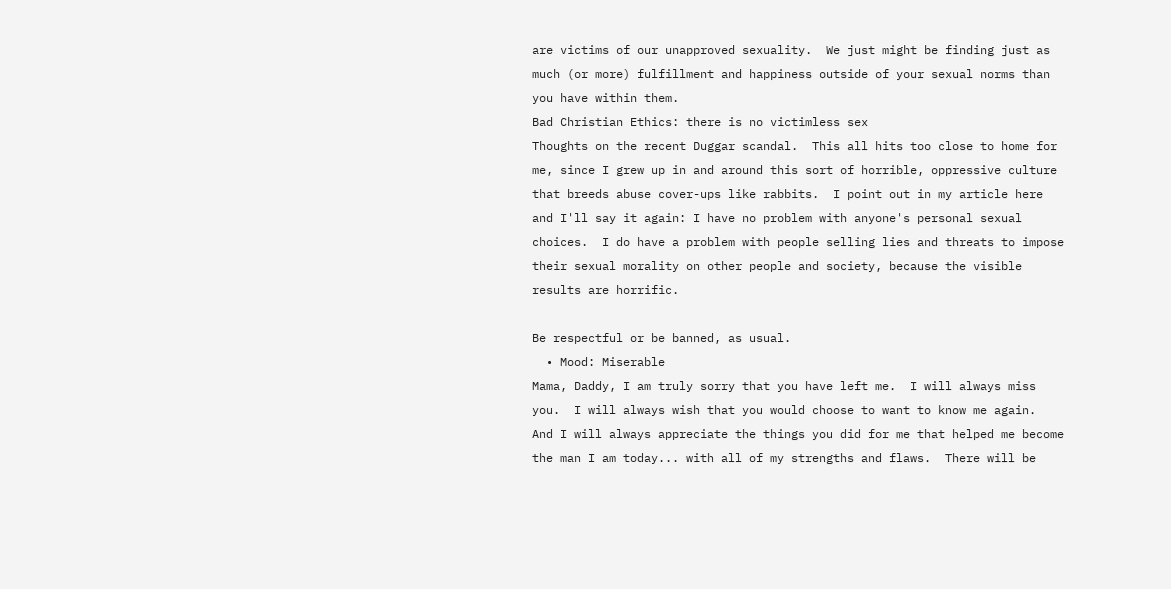are victims of our unapproved sexuality.  We just might be finding just as much (or more) fulfillment and happiness outside of your sexual norms than you have within them.
Bad Christian Ethics: there is no victimless sex
Thoughts on the recent Duggar scandal.  This all hits too close to home for me, since I grew up in and around this sort of horrible, oppressive culture that breeds abuse cover-ups like rabbits.  I point out in my article here and I'll say it again: I have no problem with anyone's personal sexual choices.  I do have a problem with people selling lies and threats to impose their sexual morality on other people and society, because the visible results are horrific.

Be respectful or be banned, as usual.
  • Mood: Miserable
Mama, Daddy, I am truly sorry that you have left me.  I will always miss you.  I will always wish that you would choose to want to know me again.  And I will always appreciate the things you did for me that helped me become the man I am today... with all of my strengths and flaws.  There will be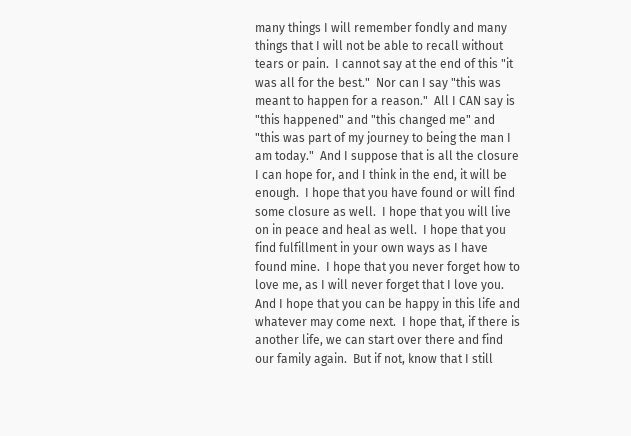many things I will remember fondly and many things that I will not be able to recall without tears or pain.  I cannot say at the end of this "it was all for the best."  Nor can I say "this was meant to happen for a reason."  All I CAN say is "this happened" and "this changed me" and "this was part of my journey to being the man I am today."  And I suppose that is all the closure I can hope for, and I think in the end, it will be enough.  I hope that you have found or will find some closure as well.  I hope that you will live on in peace and heal as well.  I hope that you find fulfillment in your own ways as I have found mine.  I hope that you never forget how to love me, as I will never forget that I love you.  And I hope that you can be happy in this life and whatever may come next.  I hope that, if there is another life, we can start over there and find our family again.  But if not, know that I still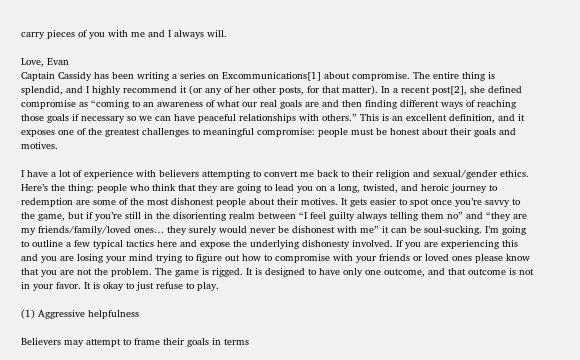carry pieces of you with me and I always will.

Love, Evan
Captain Cassidy has been writing a series on Excommunications[1] about compromise. The entire thing is splendid, and I highly recommend it (or any of her other posts, for that matter). In a recent post[2], she defined compromise as “coming to an awareness of what our real goals are and then finding different ways of reaching those goals if necessary so we can have peaceful relationships with others.” This is an excellent definition, and it exposes one of the greatest challenges to meaningful compromise: people must be honest about their goals and motives.

I have a lot of experience with believers attempting to convert me back to their religion and sexual/gender ethics. Here’s the thing: people who think that they are going to lead you on a long, twisted, and heroic journey to redemption are some of the most dishonest people about their motives. It gets easier to spot once you’re savvy to the game, but if you’re still in the disorienting realm between “I feel guilty always telling them no” and “they are my friends/family/loved ones… they surely would never be dishonest with me” it can be soul-sucking. I’m going to outline a few typical tactics here and expose the underlying dishonesty involved. If you are experiencing this and you are losing your mind trying to figure out how to compromise with your friends or loved ones please know that you are not the problem. The game is rigged. It is designed to have only one outcome, and that outcome is not in your favor. It is okay to just refuse to play.

(1) Aggressive helpfulness

Believers may attempt to frame their goals in terms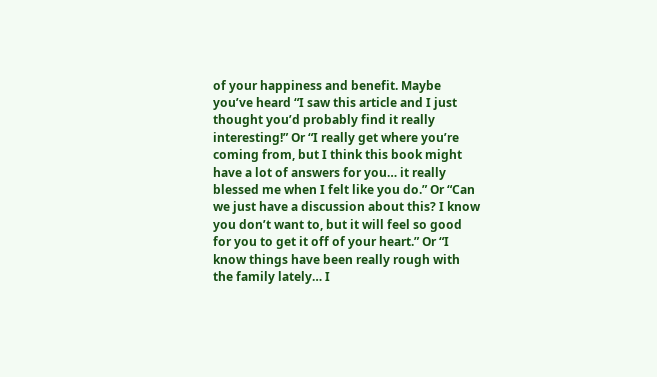of your happiness and benefit. Maybe you’ve heard “I saw this article and I just thought you’d probably find it really interesting!” Or “I really get where you’re coming from, but I think this book might have a lot of answers for you… it really blessed me when I felt like you do.” Or “Can we just have a discussion about this? I know you don’t want to, but it will feel so good for you to get it off of your heart.” Or “I know things have been really rough with the family lately… I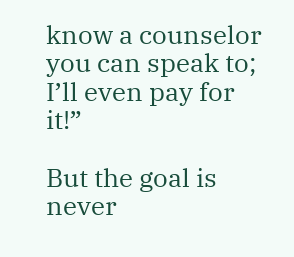know a counselor you can speak to; I’ll even pay for it!”

But the goal is never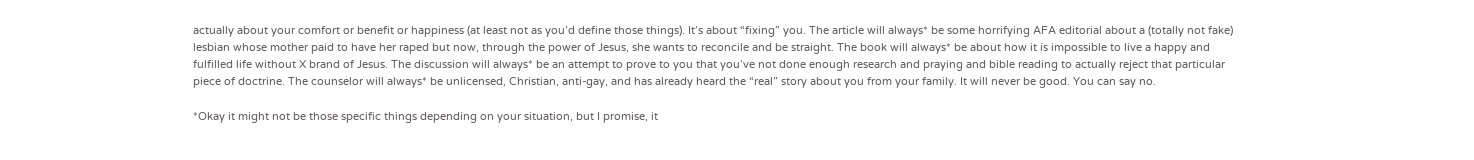actually about your comfort or benefit or happiness (at least not as you’d define those things). It’s about “fixing” you. The article will always* be some horrifying AFA editorial about a (totally not fake) lesbian whose mother paid to have her raped but now, through the power of Jesus, she wants to reconcile and be straight. The book will always* be about how it is impossible to live a happy and fulfilled life without X brand of Jesus. The discussion will always* be an attempt to prove to you that you’ve not done enough research and praying and bible reading to actually reject that particular piece of doctrine. The counselor will always* be unlicensed, Christian, anti-gay, and has already heard the “real” story about you from your family. It will never be good. You can say no.

*Okay it might not be those specific things depending on your situation, but I promise, it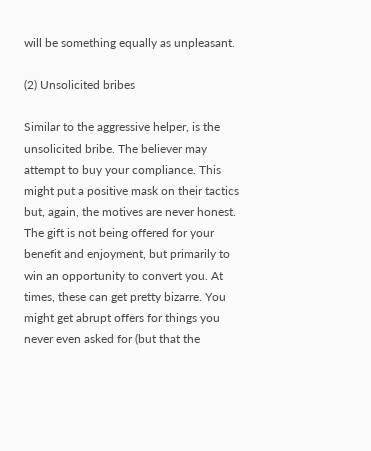will be something equally as unpleasant.

(2) Unsolicited bribes

Similar to the aggressive helper, is the unsolicited bribe. The believer may attempt to buy your compliance. This might put a positive mask on their tactics but, again, the motives are never honest. The gift is not being offered for your benefit and enjoyment, but primarily to win an opportunity to convert you. At times, these can get pretty bizarre. You might get abrupt offers for things you never even asked for (but that the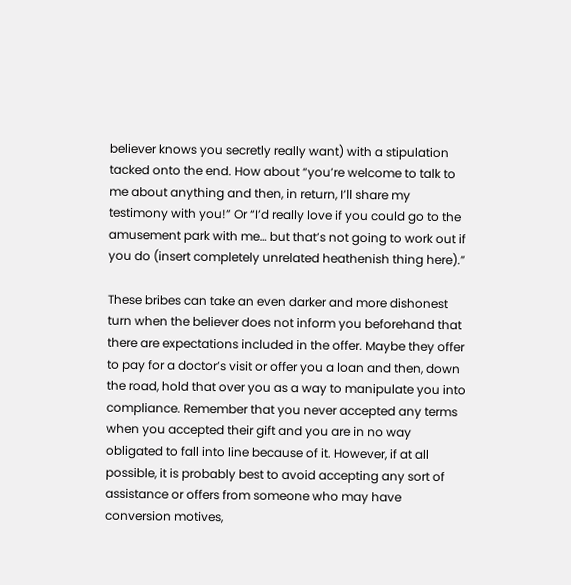believer knows you secretly really want) with a stipulation tacked onto the end. How about “you’re welcome to talk to me about anything and then, in return, I’ll share my testimony with you!” Or “I’d really love if you could go to the amusement park with me… but that’s not going to work out if you do (insert completely unrelated heathenish thing here).”

These bribes can take an even darker and more dishonest turn when the believer does not inform you beforehand that there are expectations included in the offer. Maybe they offer to pay for a doctor’s visit or offer you a loan and then, down the road, hold that over you as a way to manipulate you into compliance. Remember that you never accepted any terms when you accepted their gift and you are in no way obligated to fall into line because of it. However, if at all possible, it is probably best to avoid accepting any sort of assistance or offers from someone who may have conversion motives,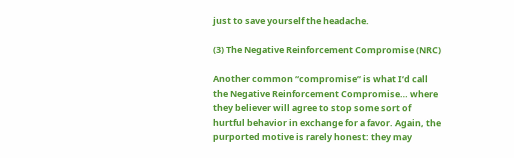just to save yourself the headache.

(3) The Negative Reinforcement Compromise (NRC)

Another common “compromise” is what I’d call the Negative Reinforcement Compromise… where they believer will agree to stop some sort of hurtful behavior in exchange for a favor. Again, the purported motive is rarely honest: they may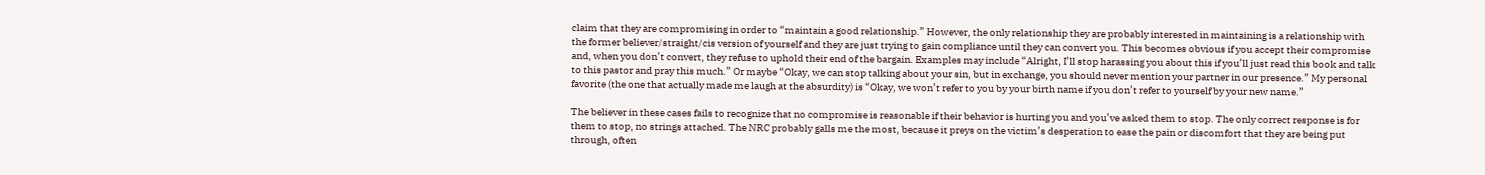claim that they are compromising in order to “maintain a good relationship.” However, the only relationship they are probably interested in maintaining is a relationship with the former believer/straight/cis version of yourself and they are just trying to gain compliance until they can convert you. This becomes obvious if you accept their compromise and, when you don’t convert, they refuse to uphold their end of the bargain. Examples may include “Alright, I’ll stop harassing you about this if you’ll just read this book and talk to this pastor and pray this much.” Or maybe “Okay, we can stop talking about your sin, but in exchange, you should never mention your partner in our presence.” My personal favorite (the one that actually made me laugh at the absurdity) is “Okay, we won’t refer to you by your birth name if you don’t refer to yourself by your new name.”

The believer in these cases fails to recognize that no compromise is reasonable if their behavior is hurting you and you’ve asked them to stop. The only correct response is for them to stop, no strings attached. The NRC probably galls me the most, because it preys on the victim’s desperation to ease the pain or discomfort that they are being put through, often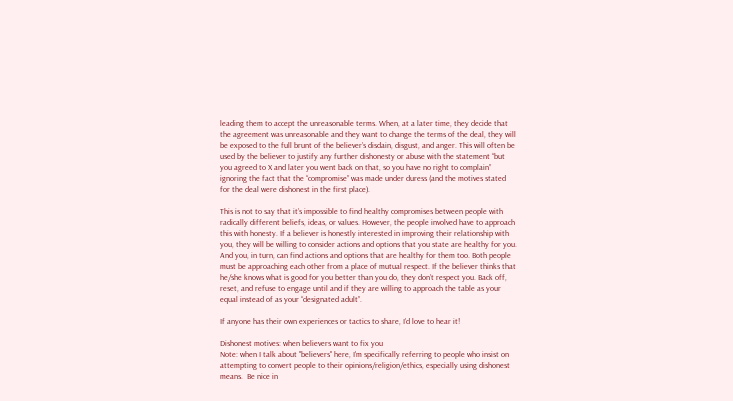leading them to accept the unreasonable terms. When, at a later time, they decide that the agreement was unreasonable and they want to change the terms of the deal, they will be exposed to the full brunt of the believer’s disdain, disgust, and anger. This will often be used by the believer to justify any further dishonesty or abuse with the statement “but you agreed to X and later you went back on that, so you have no right to complain” ignoring the fact that the “compromise” was made under duress (and the motives stated for the deal were dishonest in the first place).

This is not to say that it’s impossible to find healthy compromises between people with radically different beliefs, ideas, or values. However, the people involved have to approach this with honesty. If a believer is honestly interested in improving their relationship with you, they will be willing to consider actions and options that you state are healthy for you. And you, in turn, can find actions and options that are healthy for them too. Both people must be approaching each other from a place of mutual respect. If the believer thinks that he/she knows what is good for you better than you do, they don’t respect you. Back off, reset, and refuse to engage until and if they are willing to approach the table as your equal instead of as your “designated adult”.

If anyone has their own experiences or tactics to share, I’d love to hear it!

Dishonest motives: when believers want to fix you
Note: when I talk about "believers" here, I'm specifically referring to people who insist on attempting to convert people to their opinions/religion/ethics, especially using dishonest means.  Be nice in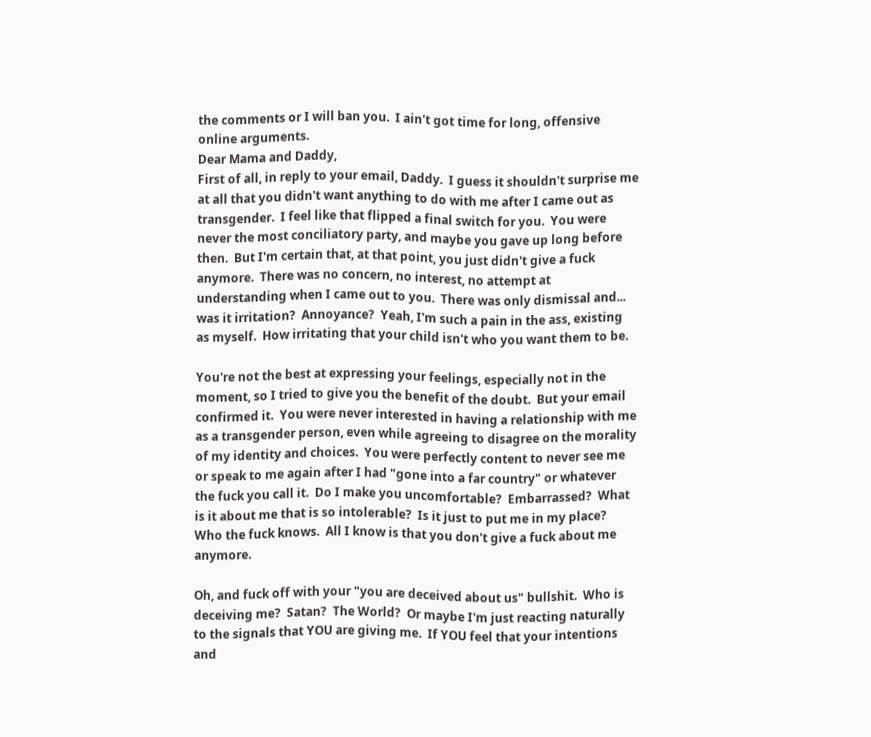the comments or I will ban you.  I ain't got time for long, offensive online arguments.
Dear Mama and Daddy,
First of all, in reply to your email, Daddy.  I guess it shouldn't surprise me at all that you didn't want anything to do with me after I came out as transgender.  I feel like that flipped a final switch for you.  You were never the most conciliatory party, and maybe you gave up long before then.  But I'm certain that, at that point, you just didn't give a fuck anymore.  There was no concern, no interest, no attempt at understanding when I came out to you.  There was only dismissal and... was it irritation?  Annoyance?  Yeah, I'm such a pain in the ass, existing as myself.  How irritating that your child isn't who you want them to be.

You're not the best at expressing your feelings, especially not in the moment, so I tried to give you the benefit of the doubt.  But your email confirmed it.  You were never interested in having a relationship with me as a transgender person, even while agreeing to disagree on the morality of my identity and choices.  You were perfectly content to never see me or speak to me again after I had "gone into a far country" or whatever the fuck you call it.  Do I make you uncomfortable?  Embarrassed?  What is it about me that is so intolerable?  Is it just to put me in my place?  Who the fuck knows.  All I know is that you don't give a fuck about me anymore.

Oh, and fuck off with your "you are deceived about us" bullshit.  Who is deceiving me?  Satan?  The World?  Or maybe I'm just reacting naturally to the signals that YOU are giving me.  If YOU feel that your intentions and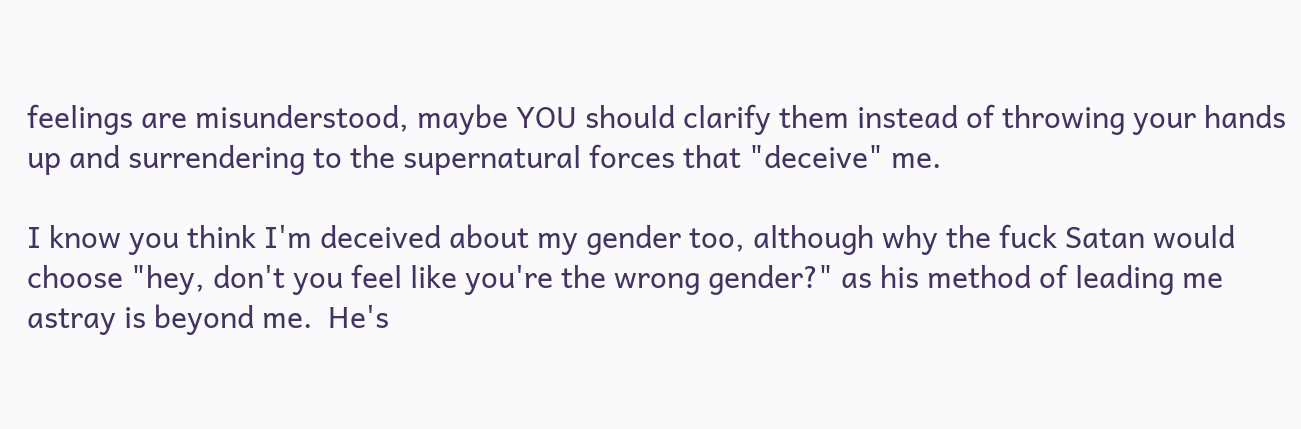feelings are misunderstood, maybe YOU should clarify them instead of throwing your hands up and surrendering to the supernatural forces that "deceive" me.

I know you think I'm deceived about my gender too, although why the fuck Satan would choose "hey, don't you feel like you're the wrong gender?" as his method of leading me astray is beyond me.  He's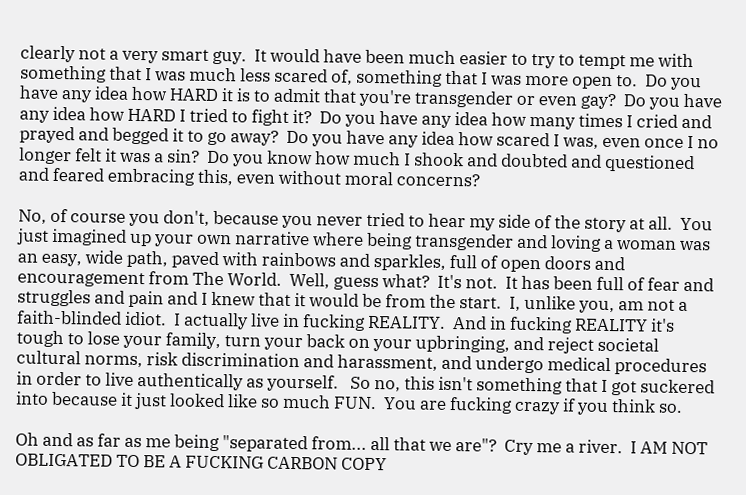clearly not a very smart guy.  It would have been much easier to try to tempt me with something that I was much less scared of, something that I was more open to.  Do you have any idea how HARD it is to admit that you're transgender or even gay?  Do you have any idea how HARD I tried to fight it?  Do you have any idea how many times I cried and prayed and begged it to go away?  Do you have any idea how scared I was, even once I no longer felt it was a sin?  Do you know how much I shook and doubted and questioned and feared embracing this, even without moral concerns?

No, of course you don't, because you never tried to hear my side of the story at all.  You just imagined up your own narrative where being transgender and loving a woman was an easy, wide path, paved with rainbows and sparkles, full of open doors and encouragement from The World.  Well, guess what?  It's not.  It has been full of fear and struggles and pain and I knew that it would be from the start.  I, unlike you, am not a faith-blinded idiot.  I actually live in fucking REALITY.  And in fucking REALITY it's tough to lose your family, turn your back on your upbringing, and reject societal cultural norms, risk discrimination and harassment, and undergo medical procedures in order to live authentically as yourself.   So no, this isn't something that I got suckered into because it just looked like so much FUN.  You are fucking crazy if you think so.

Oh and as far as me being "separated from... all that we are"?  Cry me a river.  I AM NOT OBLIGATED TO BE A FUCKING CARBON COPY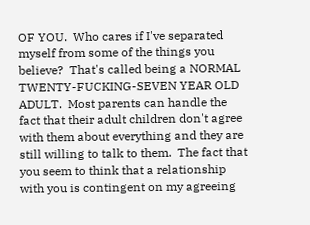OF YOU.  Who cares if I've separated myself from some of the things you believe?  That's called being a NORMAL TWENTY-FUCKING-SEVEN YEAR OLD ADULT.  Most parents can handle the fact that their adult children don't agree with them about everything and they are still willing to talk to them.  The fact that you seem to think that a relationship with you is contingent on my agreeing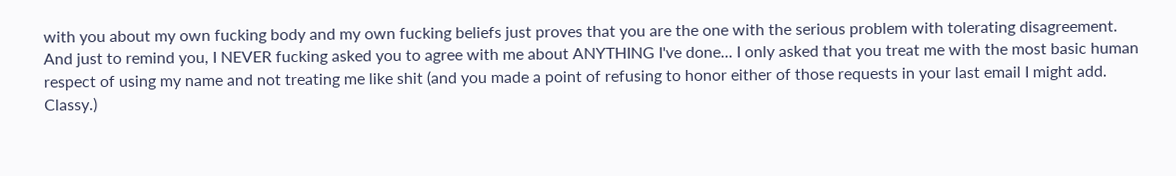with you about my own fucking body and my own fucking beliefs just proves that you are the one with the serious problem with tolerating disagreement.  And just to remind you, I NEVER fucking asked you to agree with me about ANYTHING I've done... I only asked that you treat me with the most basic human respect of using my name and not treating me like shit (and you made a point of refusing to honor either of those requests in your last email I might add.  Classy.)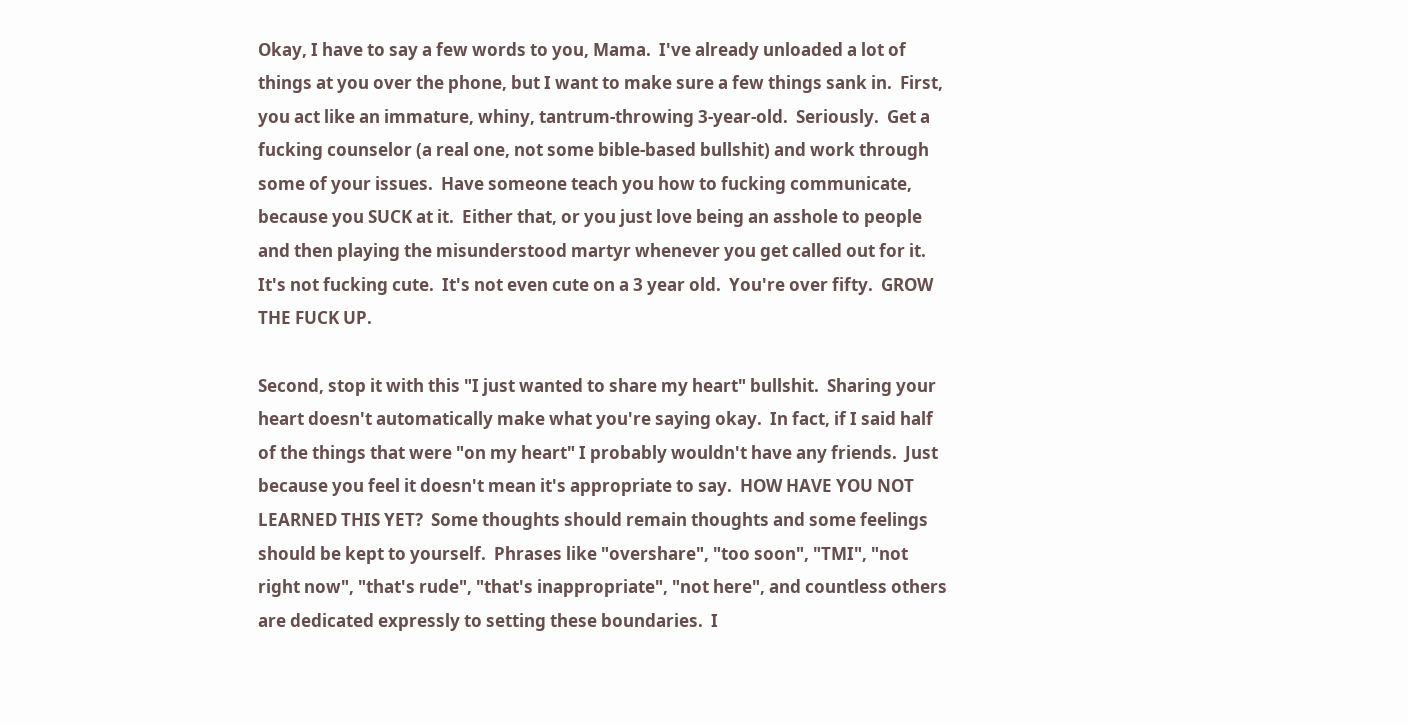Okay, I have to say a few words to you, Mama.  I've already unloaded a lot of things at you over the phone, but I want to make sure a few things sank in.  First, you act like an immature, whiny, tantrum-throwing 3-year-old.  Seriously.  Get a fucking counselor (a real one, not some bible-based bullshit) and work through some of your issues.  Have someone teach you how to fucking communicate, because you SUCK at it.  Either that, or you just love being an asshole to people and then playing the misunderstood martyr whenever you get called out for it.  It's not fucking cute.  It's not even cute on a 3 year old.  You're over fifty.  GROW THE FUCK UP.

Second, stop it with this "I just wanted to share my heart" bullshit.  Sharing your heart doesn't automatically make what you're saying okay.  In fact, if I said half of the things that were "on my heart" I probably wouldn't have any friends.  Just because you feel it doesn't mean it's appropriate to say.  HOW HAVE YOU NOT LEARNED THIS YET?  Some thoughts should remain thoughts and some feelings should be kept to yourself.  Phrases like "overshare", "too soon", "TMI", "not right now", "that's rude", "that's inappropriate", "not here", and countless others are dedicated expressly to setting these boundaries.  I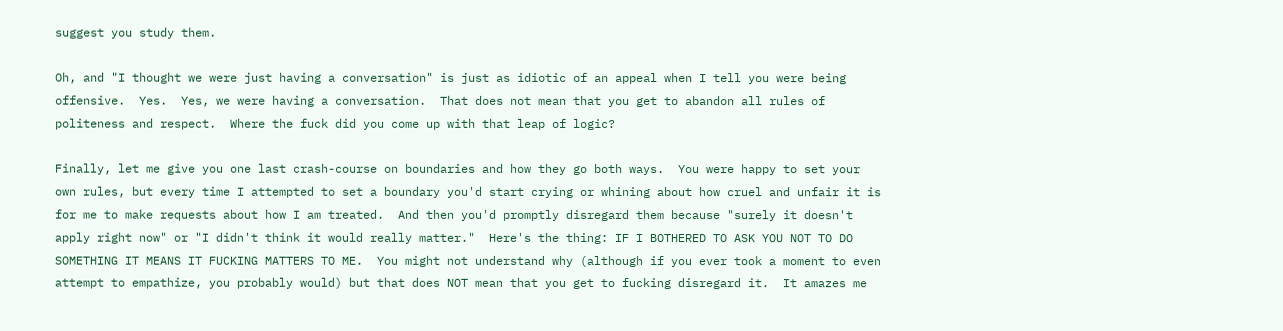suggest you study them.

Oh, and "I thought we were just having a conversation" is just as idiotic of an appeal when I tell you were being offensive.  Yes.  Yes, we were having a conversation.  That does not mean that you get to abandon all rules of politeness and respect.  Where the fuck did you come up with that leap of logic?

Finally, let me give you one last crash-course on boundaries and how they go both ways.  You were happy to set your own rules, but every time I attempted to set a boundary you'd start crying or whining about how cruel and unfair it is for me to make requests about how I am treated.  And then you'd promptly disregard them because "surely it doesn't apply right now" or "I didn't think it would really matter."  Here's the thing: IF I BOTHERED TO ASK YOU NOT TO DO SOMETHING IT MEANS IT FUCKING MATTERS TO ME.  You might not understand why (although if you ever took a moment to even attempt to empathize, you probably would) but that does NOT mean that you get to fucking disregard it.  It amazes me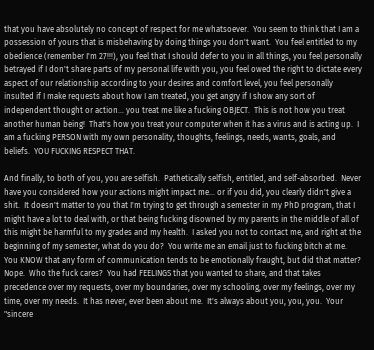that you have absolutely no concept of respect for me whatsoever.  You seem to think that I am a possession of yours that is misbehaving by doing things you don't want.  You feel entitled to my obedience (remember I'm 27!!!), you feel that I should defer to you in all things, you feel personally betrayed if I don't share parts of my personal life with you, you feel owed the right to dictate every aspect of our relationship according to your desires and comfort level, you feel personally insulted if I make requests about how I am treated, you get angry if I show any sort of independent thought or action... you treat me like a fucking OBJECT.  This is not how you treat another human being!  That's how you treat your computer when it has a virus and is acting up.  I am a fucking PERSON with my own personality, thoughts, feelings, needs, wants, goals, and beliefs.  YOU FUCKING RESPECT THAT.

And finally, to both of you, you are selfish.  Pathetically selfish, entitled, and self-absorbed.  Never have you considered how your actions might impact me... or if you did, you clearly didn't give a shit.  It doesn't matter to you that I'm trying to get through a semester in my PhD program, that I might have a lot to deal with, or that being fucking disowned by my parents in the middle of all of this might be harmful to my grades and my health.  I asked you not to contact me, and right at the beginning of my semester, what do you do?  You write me an email just to fucking bitch at me.  You KNOW that any form of communication tends to be emotionally fraught, but did that matter?  Nope.  Who the fuck cares?  You had FEELINGS that you wanted to share, and that takes precedence over my requests, over my boundaries, over my schooling, over my feelings, over my time, over my needs.  It has never, ever been about me.  It's always about you, you, you.  Your "sincere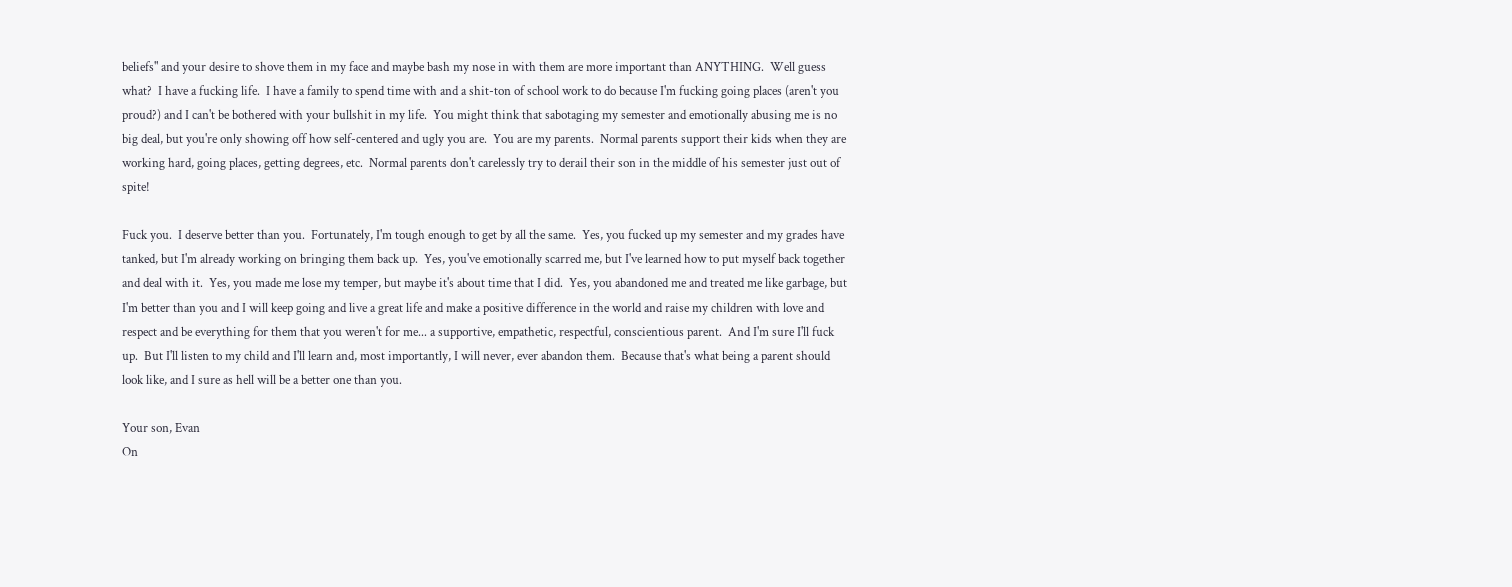beliefs" and your desire to shove them in my face and maybe bash my nose in with them are more important than ANYTHING.  Well guess what?  I have a fucking life.  I have a family to spend time with and a shit-ton of school work to do because I'm fucking going places (aren't you proud?) and I can't be bothered with your bullshit in my life.  You might think that sabotaging my semester and emotionally abusing me is no big deal, but you're only showing off how self-centered and ugly you are.  You are my parents.  Normal parents support their kids when they are working hard, going places, getting degrees, etc.  Normal parents don't carelessly try to derail their son in the middle of his semester just out of spite!

Fuck you.  I deserve better than you.  Fortunately, I'm tough enough to get by all the same.  Yes, you fucked up my semester and my grades have tanked, but I'm already working on bringing them back up.  Yes, you've emotionally scarred me, but I've learned how to put myself back together and deal with it.  Yes, you made me lose my temper, but maybe it's about time that I did.  Yes, you abandoned me and treated me like garbage, but I'm better than you and I will keep going and live a great life and make a positive difference in the world and raise my children with love and respect and be everything for them that you weren't for me... a supportive, empathetic, respectful, conscientious parent.  And I'm sure I'll fuck up.  But I'll listen to my child and I'll learn and, most importantly, I will never, ever abandon them.  Because that's what being a parent should look like, and I sure as hell will be a better one than you.

Your son, Evan
On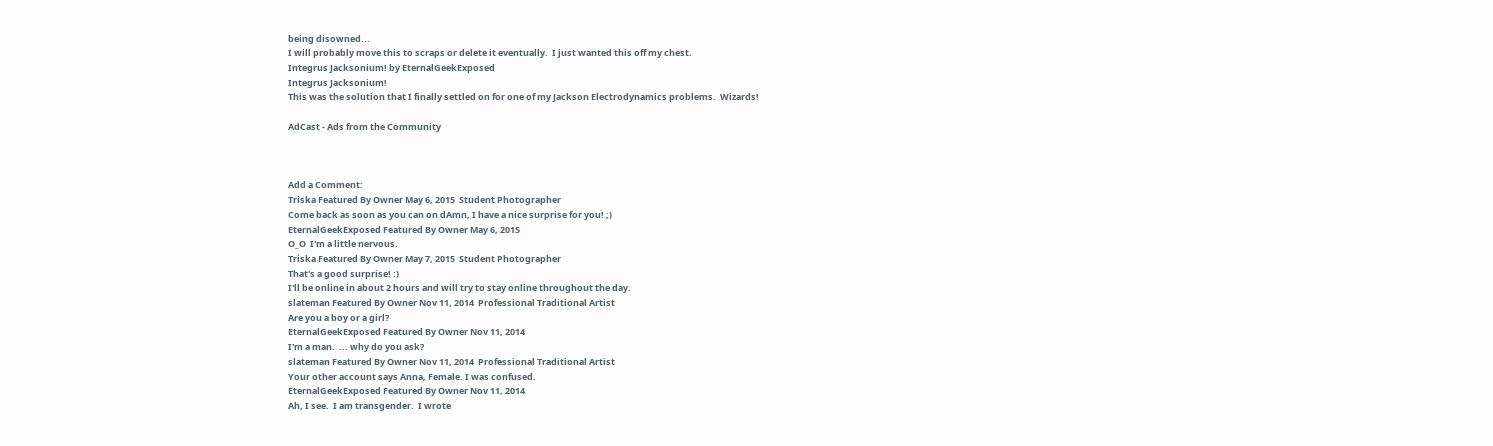being disowned...
I will probably move this to scraps or delete it eventually.  I just wanted this off my chest.
Integrus Jacksonium! by EternalGeekExposed
Integrus Jacksonium!
This was the solution that I finally settled on for one of my Jackson Electrodynamics problems.  Wizards!

AdCast - Ads from the Community



Add a Comment:
Triska Featured By Owner May 6, 2015  Student Photographer
Come back as soon as you can on dAmn, I have a nice surprise for you! ;)
EternalGeekExposed Featured By Owner May 6, 2015
O_O  I'm a little nervous.
Triska Featured By Owner May 7, 2015  Student Photographer
That's a good surprise! :)
I'll be online in about 2 hours and will try to stay online throughout the day.
slateman Featured By Owner Nov 11, 2014  Professional Traditional Artist
Are you a boy or a girl?
EternalGeekExposed Featured By Owner Nov 11, 2014
I'm a man.  ... why do you ask?
slateman Featured By Owner Nov 11, 2014  Professional Traditional Artist
Your other account says Anna, Female. I was confused.
EternalGeekExposed Featured By Owner Nov 11, 2014
Ah, I see.  I am transgender.  I wrote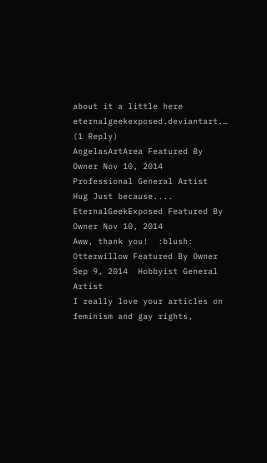about it a little here  eternalgeekexposed.deviantart.…
(1 Reply)
AngelasArtArea Featured By Owner Nov 10, 2014  Professional General Artist
Hug Just because....
EternalGeekExposed Featured By Owner Nov 10, 2014
Aww, thank you!  :blush:
Otterwillow Featured By Owner Sep 9, 2014  Hobbyist General Artist
I really love your articles on feminism and gay rights,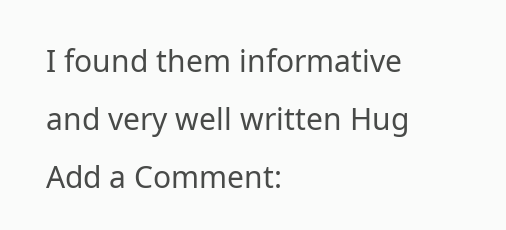I found them informative and very well written Hug
Add a Comment: